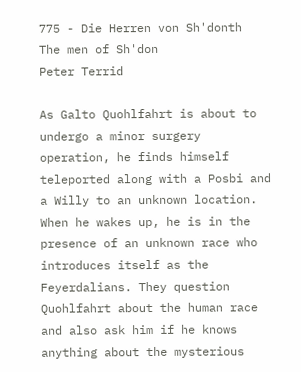775 - Die Herren von Sh'donth
The men of Sh'don
Peter Terrid

As Galto Quohlfahrt is about to undergo a minor surgery operation, he finds himself teleported along with a Posbi and a Willy to an unknown location. When he wakes up, he is in the presence of an unknown race who introduces itself as the Feyerdalians. They question Quohlfahrt about the human race and also ask him if he knows anything about the mysterious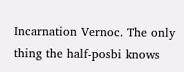Incarnation Vernoc. The only thing the half-posbi knows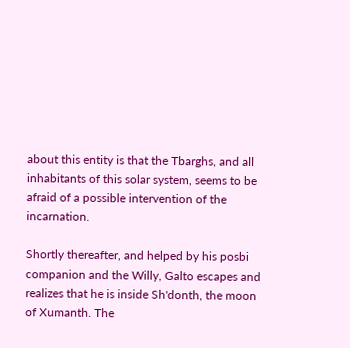about this entity is that the Tbarghs, and all inhabitants of this solar system, seems to be afraid of a possible intervention of the incarnation.

Shortly thereafter, and helped by his posbi companion and the Willy, Galto escapes and realizes that he is inside Sh'donth, the moon of Xumanth. The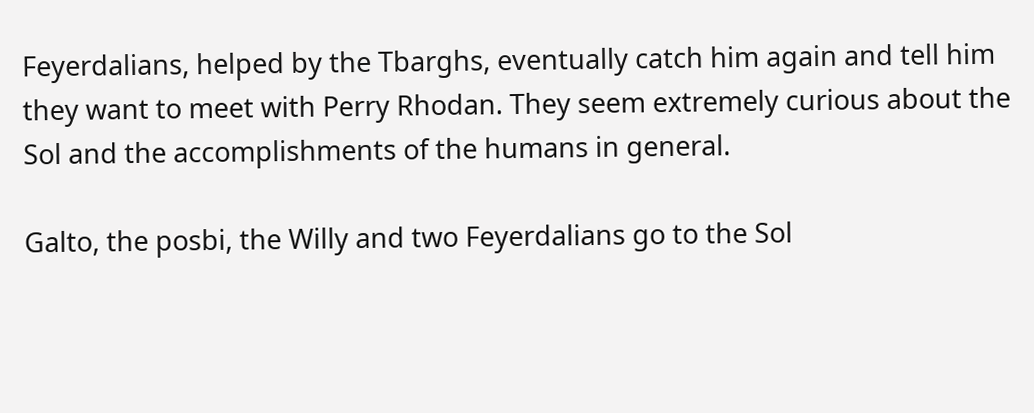Feyerdalians, helped by the Tbarghs, eventually catch him again and tell him they want to meet with Perry Rhodan. They seem extremely curious about the Sol and the accomplishments of the humans in general.

Galto, the posbi, the Willy and two Feyerdalians go to the Sol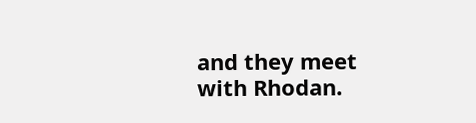and they meet with Rhodan.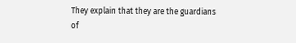They explain that they are the guardians of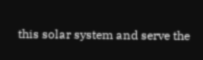this solar system and serve the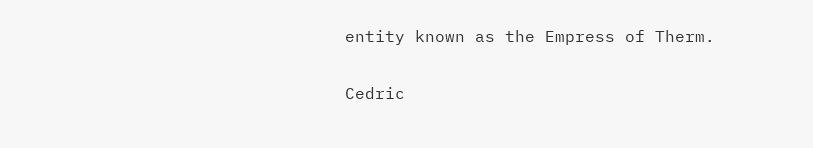entity known as the Empress of Therm.

Cedric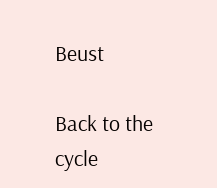Beust

Back to the cycle